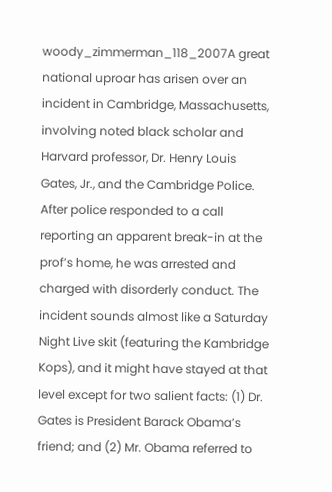woody_zimmerman_118_2007A great national uproar has arisen over an incident in Cambridge, Massachusetts, involving noted black scholar and Harvard professor, Dr. Henry Louis Gates, Jr., and the Cambridge Police. After police responded to a call reporting an apparent break-in at the prof’s home, he was arrested and charged with disorderly conduct. The incident sounds almost like a Saturday Night Live skit (featuring the Kambridge Kops), and it might have stayed at that level except for two salient facts: (1) Dr. Gates is President Barack Obama’s friend; and (2) Mr. Obama referred to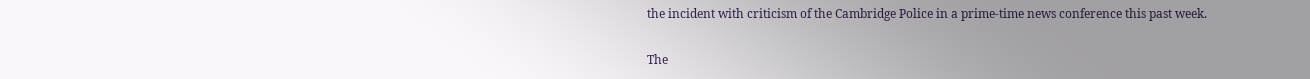the incident with criticism of the Cambridge Police in a prime-time news conference this past week.

The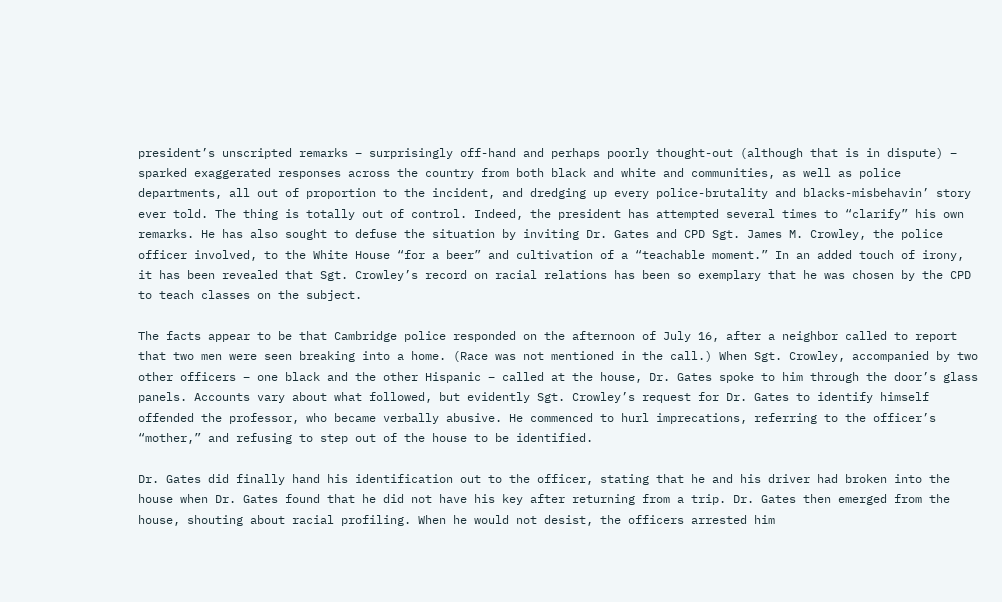president’s unscripted remarks – surprisingly off-hand and perhaps poorly thought-out (although that is in dispute) – sparked exaggerated responses across the country from both black and white and communities, as well as police departments, all out of proportion to the incident, and dredging up every police-brutality and blacks-misbehavin’ story ever told. The thing is totally out of control. Indeed, the president has attempted several times to “clarify” his own remarks. He has also sought to defuse the situation by inviting Dr. Gates and CPD Sgt. James M. Crowley, the police officer involved, to the White House “for a beer” and cultivation of a “teachable moment.” In an added touch of irony, it has been revealed that Sgt. Crowley’s record on racial relations has been so exemplary that he was chosen by the CPD to teach classes on the subject.

The facts appear to be that Cambridge police responded on the afternoon of July 16, after a neighbor called to report that two men were seen breaking into a home. (Race was not mentioned in the call.) When Sgt. Crowley, accompanied by two other officers – one black and the other Hispanic – called at the house, Dr. Gates spoke to him through the door’s glass panels. Accounts vary about what followed, but evidently Sgt. Crowley’s request for Dr. Gates to identify himself offended the professor, who became verbally abusive. He commenced to hurl imprecations, referring to the officer’s “mother,” and refusing to step out of the house to be identified.

Dr. Gates did finally hand his identification out to the officer, stating that he and his driver had broken into the house when Dr. Gates found that he did not have his key after returning from a trip. Dr. Gates then emerged from the house, shouting about racial profiling. When he would not desist, the officers arrested him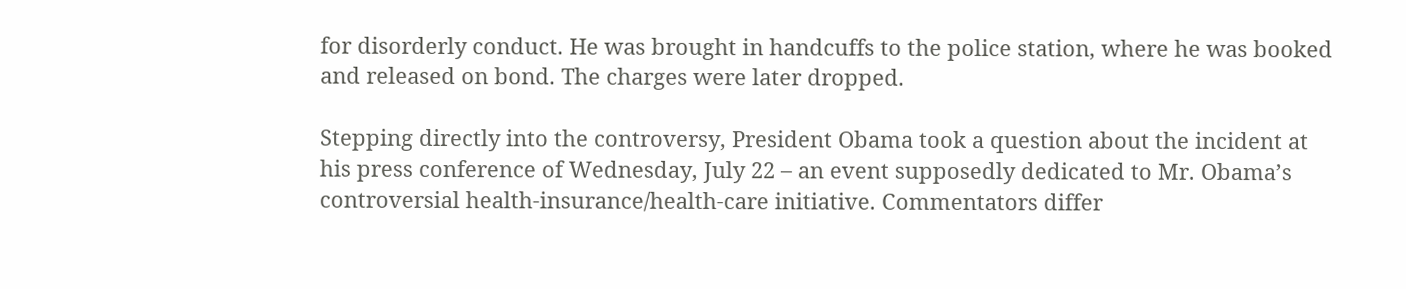for disorderly conduct. He was brought in handcuffs to the police station, where he was booked and released on bond. The charges were later dropped.

Stepping directly into the controversy, President Obama took a question about the incident at his press conference of Wednesday, July 22 – an event supposedly dedicated to Mr. Obama’s controversial health-insurance/health-care initiative. Commentators differ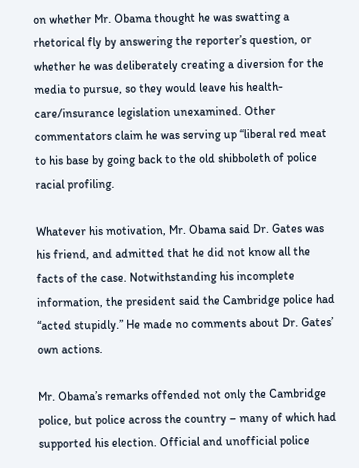on whether Mr. Obama thought he was swatting a rhetorical fly by answering the reporter’s question, or whether he was deliberately creating a diversion for the media to pursue, so they would leave his health-care/insurance legislation unexamined. Other commentators claim he was serving up “liberal red meat to his base by going back to the old shibboleth of police racial profiling.

Whatever his motivation, Mr. Obama said Dr. Gates was his friend, and admitted that he did not know all the facts of the case. Notwithstanding his incomplete information, the president said the Cambridge police had “acted stupidly.” He made no comments about Dr. Gates’ own actions.

Mr. Obama’s remarks offended not only the Cambridge police, but police across the country – many of which had supported his election. Official and unofficial police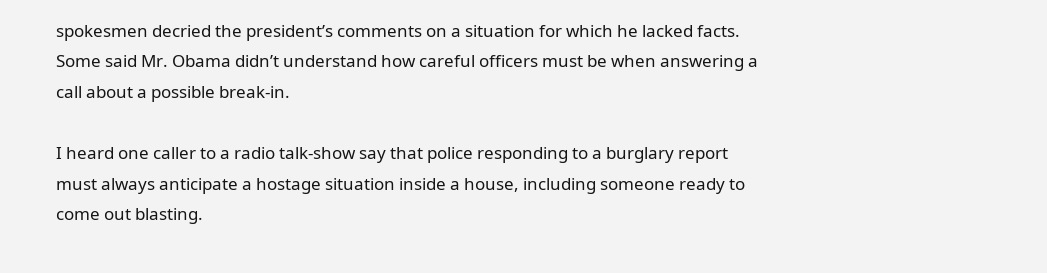spokesmen decried the president’s comments on a situation for which he lacked facts. Some said Mr. Obama didn’t understand how careful officers must be when answering a call about a possible break-in.

I heard one caller to a radio talk-show say that police responding to a burglary report must always anticipate a hostage situation inside a house, including someone ready to come out blasting.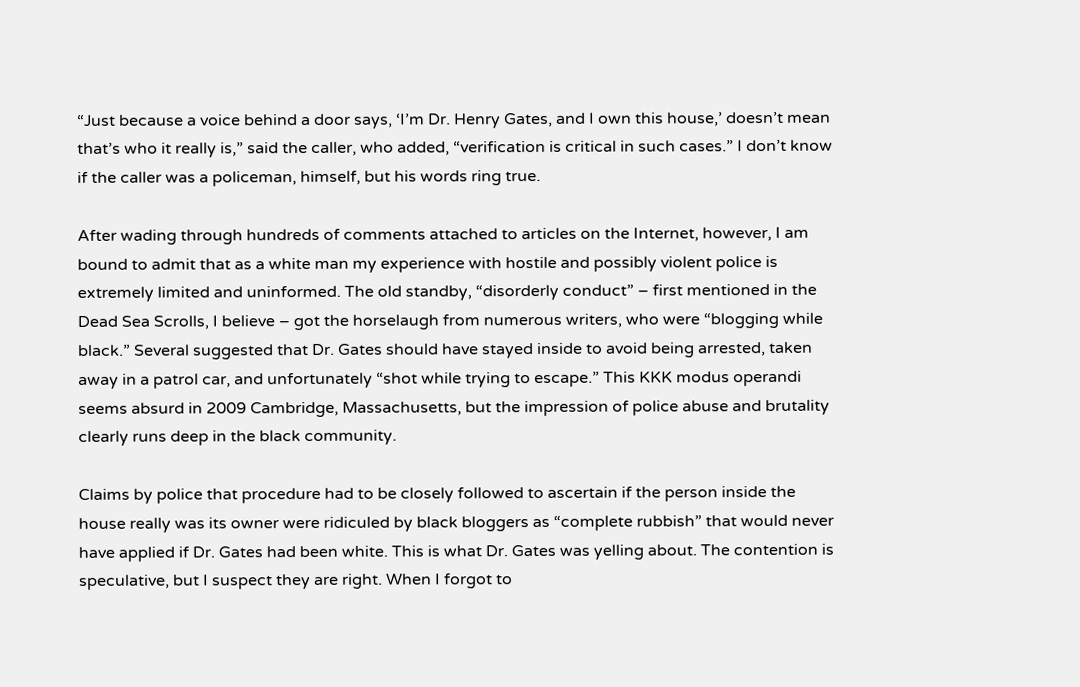“Just because a voice behind a door says, ‘I’m Dr. Henry Gates, and I own this house,’ doesn’t mean that’s who it really is,” said the caller, who added, “verification is critical in such cases.” I don’t know if the caller was a policeman, himself, but his words ring true.

After wading through hundreds of comments attached to articles on the Internet, however, I am bound to admit that as a white man my experience with hostile and possibly violent police is extremely limited and uninformed. The old standby, “disorderly conduct” – first mentioned in the Dead Sea Scrolls, I believe – got the horselaugh from numerous writers, who were “blogging while black.” Several suggested that Dr. Gates should have stayed inside to avoid being arrested, taken away in a patrol car, and unfortunately “shot while trying to escape.” This KKK modus operandi seems absurd in 2009 Cambridge, Massachusetts, but the impression of police abuse and brutality clearly runs deep in the black community.

Claims by police that procedure had to be closely followed to ascertain if the person inside the house really was its owner were ridiculed by black bloggers as “complete rubbish” that would never have applied if Dr. Gates had been white. This is what Dr. Gates was yelling about. The contention is speculative, but I suspect they are right. When I forgot to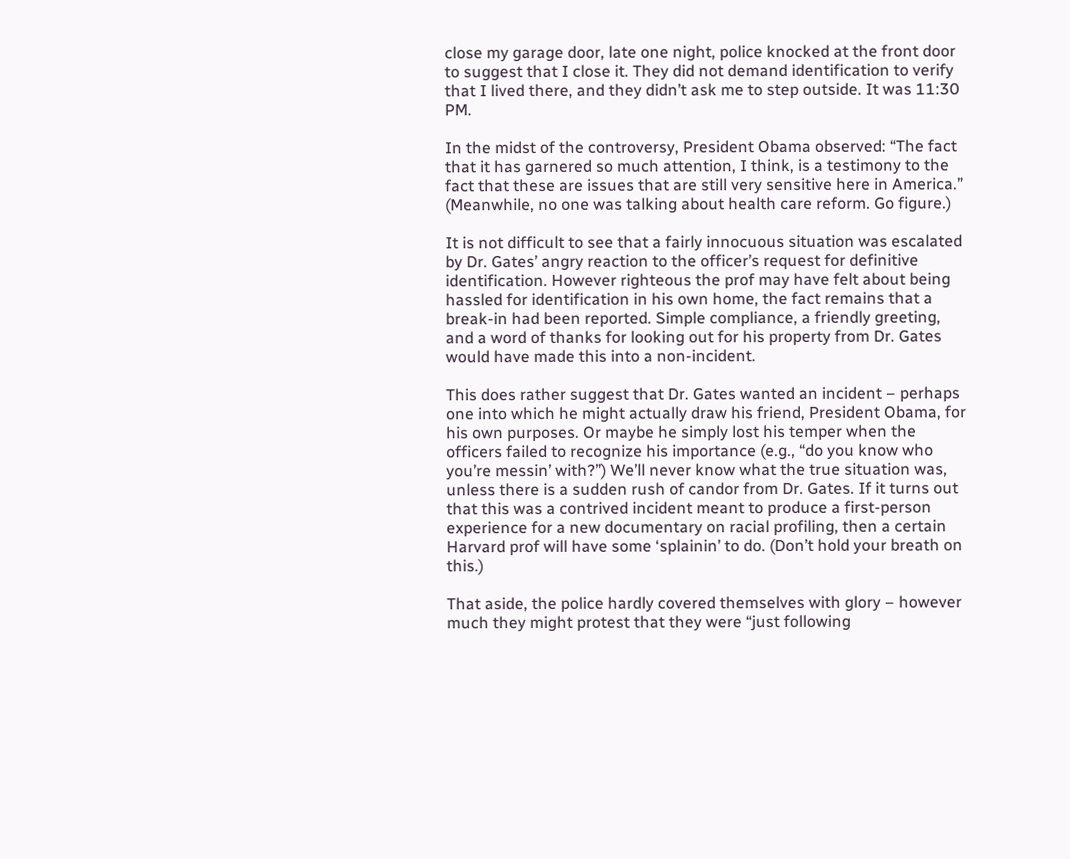close my garage door, late one night, police knocked at the front door to suggest that I close it. They did not demand identification to verify that I lived there, and they didn’t ask me to step outside. It was 11:30 PM.

In the midst of the controversy, President Obama observed: “The fact that it has garnered so much attention, I think, is a testimony to the fact that these are issues that are still very sensitive here in America.” (Meanwhile, no one was talking about health care reform. Go figure.)

It is not difficult to see that a fairly innocuous situation was escalated by Dr. Gates’ angry reaction to the officer’s request for definitive identification. However righteous the prof may have felt about being hassled for identification in his own home, the fact remains that a break-in had been reported. Simple compliance, a friendly greeting, and a word of thanks for looking out for his property from Dr. Gates would have made this into a non-incident.

This does rather suggest that Dr. Gates wanted an incident – perhaps one into which he might actually draw his friend, President Obama, for his own purposes. Or maybe he simply lost his temper when the officers failed to recognize his importance (e.g., “do you know who you’re messin’ with?”) We’ll never know what the true situation was, unless there is a sudden rush of candor from Dr. Gates. If it turns out that this was a contrived incident meant to produce a first-person experience for a new documentary on racial profiling, then a certain Harvard prof will have some ‘splainin’ to do. (Don’t hold your breath on this.)

That aside, the police hardly covered themselves with glory – however much they might protest that they were “just following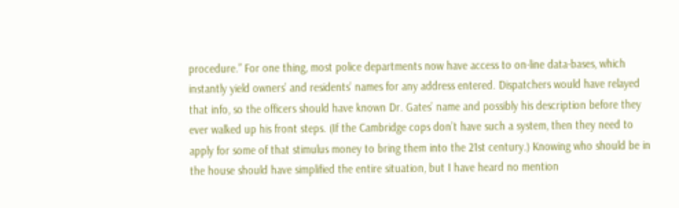procedure.” For one thing, most police departments now have access to on-line data-bases, which instantly yield owners’ and residents’ names for any address entered. Dispatchers would have relayed that info, so the officers should have known Dr. Gates’ name and possibly his description before they ever walked up his front steps. (If the Cambridge cops don’t have such a system, then they need to apply for some of that stimulus money to bring them into the 21st century.) Knowing who should be in the house should have simplified the entire situation, but I have heard no mention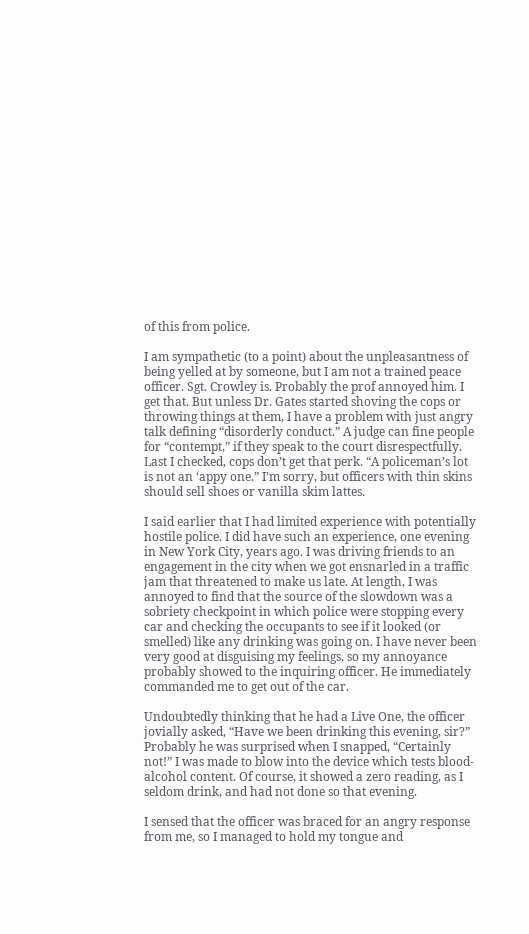of this from police.

I am sympathetic (to a point) about the unpleasantness of being yelled at by someone, but I am not a trained peace officer. Sgt. Crowley is. Probably the prof annoyed him. I get that. But unless Dr. Gates started shoving the cops or throwing things at them, I have a problem with just angry talk defining “disorderly conduct.” A judge can fine people for “contempt,” if they speak to the court disrespectfully. Last I checked, cops don’t get that perk. “A policeman’s lot is not an ‘appy one.” I’m sorry, but officers with thin skins should sell shoes or vanilla skim lattes.

I said earlier that I had limited experience with potentially hostile police. I did have such an experience, one evening in New York City, years ago. I was driving friends to an engagement in the city when we got ensnarled in a traffic jam that threatened to make us late. At length, I was annoyed to find that the source of the slowdown was a sobriety checkpoint in which police were stopping every car and checking the occupants to see if it looked (or smelled) like any drinking was going on. I have never been very good at disguising my feelings, so my annoyance probably showed to the inquiring officer. He immediately commanded me to get out of the car.

Undoubtedly thinking that he had a Live One, the officer jovially asked, “Have we been drinking this evening, sir?” Probably he was surprised when I snapped, “Certainly not!” I was made to blow into the device which tests blood-alcohol content. Of course, it showed a zero reading, as I seldom drink, and had not done so that evening.

I sensed that the officer was braced for an angry response from me, so I managed to hold my tongue and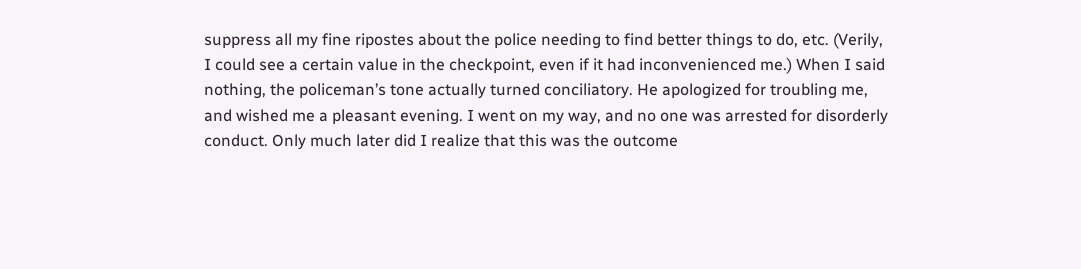suppress all my fine ripostes about the police needing to find better things to do, etc. (Verily, I could see a certain value in the checkpoint, even if it had inconvenienced me.) When I said nothing, the policeman’s tone actually turned conciliatory. He apologized for troubling me, and wished me a pleasant evening. I went on my way, and no one was arrested for disorderly conduct. Only much later did I realize that this was the outcome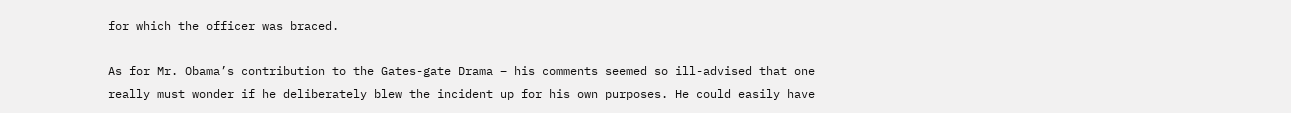for which the officer was braced.

As for Mr. Obama’s contribution to the Gates-gate Drama – his comments seemed so ill-advised that one really must wonder if he deliberately blew the incident up for his own purposes. He could easily have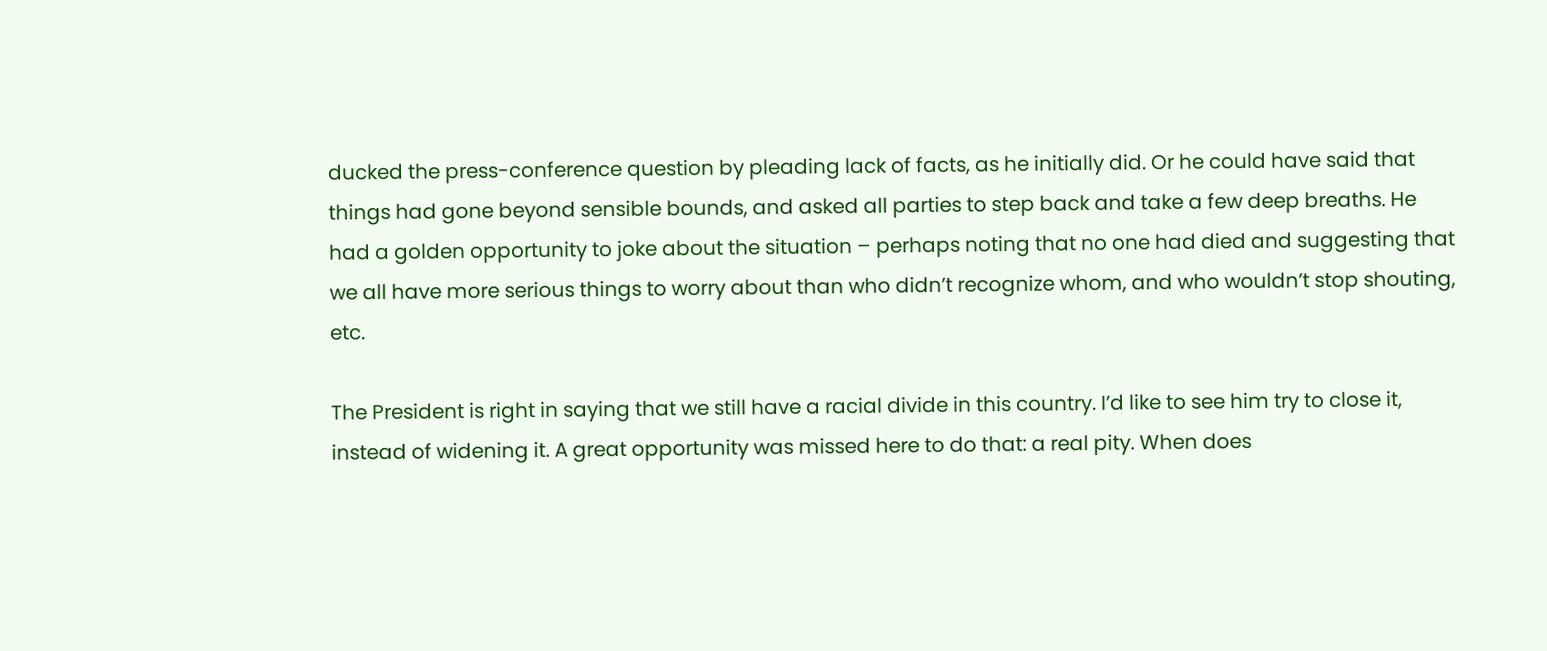ducked the press-conference question by pleading lack of facts, as he initially did. Or he could have said that things had gone beyond sensible bounds, and asked all parties to step back and take a few deep breaths. He had a golden opportunity to joke about the situation – perhaps noting that no one had died and suggesting that we all have more serious things to worry about than who didn’t recognize whom, and who wouldn’t stop shouting, etc.

The President is right in saying that we still have a racial divide in this country. I’d like to see him try to close it, instead of widening it. A great opportunity was missed here to do that: a real pity. When does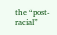the “post-racial”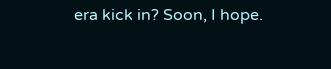era kick in? Soon, I hope.